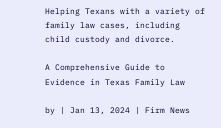Helping Texans with a variety of family law cases, including child custody and divorce.

A Comprehensive Guide to Evidence in Texas Family Law

by | Jan 13, 2024 | Firm News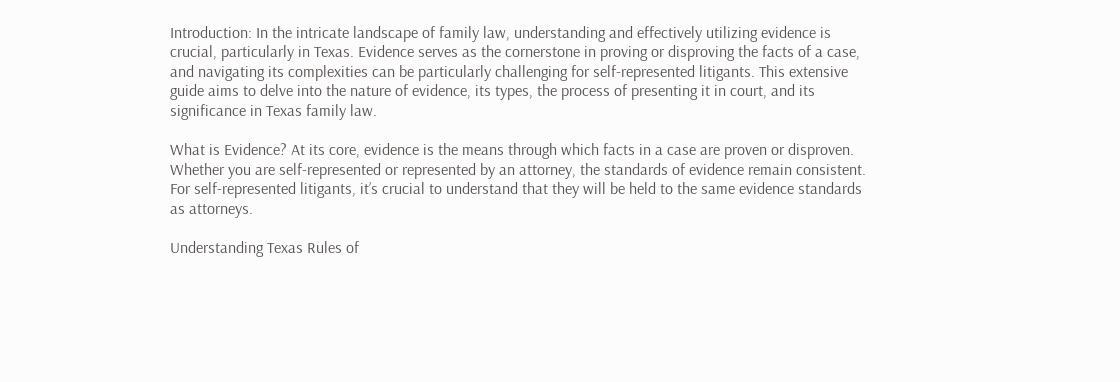Introduction: In the intricate landscape of family law, understanding and effectively utilizing evidence is crucial, particularly in Texas. Evidence serves as the cornerstone in proving or disproving the facts of a case, and navigating its complexities can be particularly challenging for self-represented litigants. This extensive guide aims to delve into the nature of evidence, its types, the process of presenting it in court, and its significance in Texas family law.

What is Evidence? At its core, evidence is the means through which facts in a case are proven or disproven. Whether you are self-represented or represented by an attorney, the standards of evidence remain consistent. For self-represented litigants, it’s crucial to understand that they will be held to the same evidence standards as attorneys.

Understanding Texas Rules of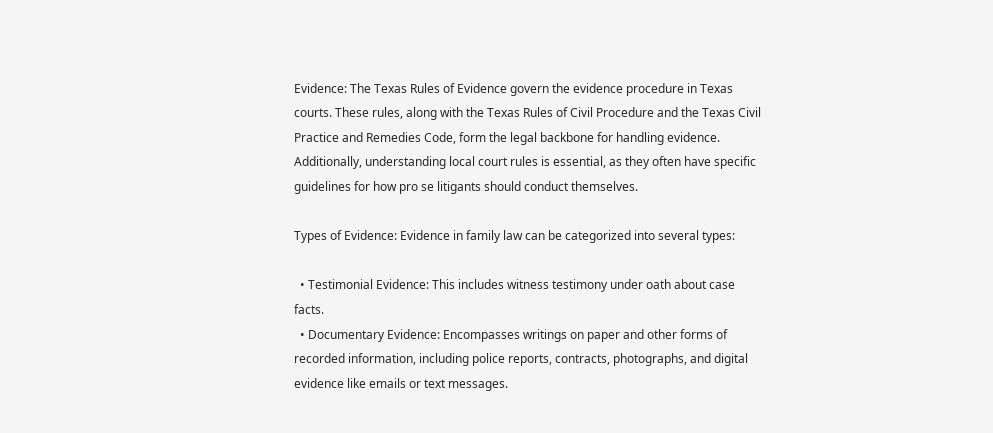Evidence: The Texas Rules of Evidence govern the evidence procedure in Texas courts. These rules, along with the Texas Rules of Civil Procedure and the Texas Civil Practice and Remedies Code, form the legal backbone for handling evidence. Additionally, understanding local court rules is essential, as they often have specific guidelines for how pro se litigants should conduct themselves.

Types of Evidence: Evidence in family law can be categorized into several types:

  • Testimonial Evidence: This includes witness testimony under oath about case facts.
  • Documentary Evidence: Encompasses writings on paper and other forms of recorded information, including police reports, contracts, photographs, and digital evidence like emails or text messages.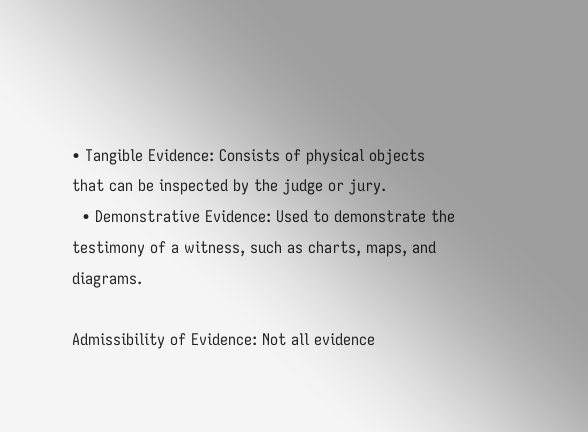• Tangible Evidence: Consists of physical objects that can be inspected by the judge or jury.
  • Demonstrative Evidence: Used to demonstrate the testimony of a witness, such as charts, maps, and diagrams.

Admissibility of Evidence: Not all evidence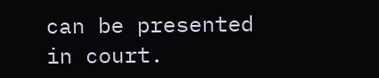can be presented in court.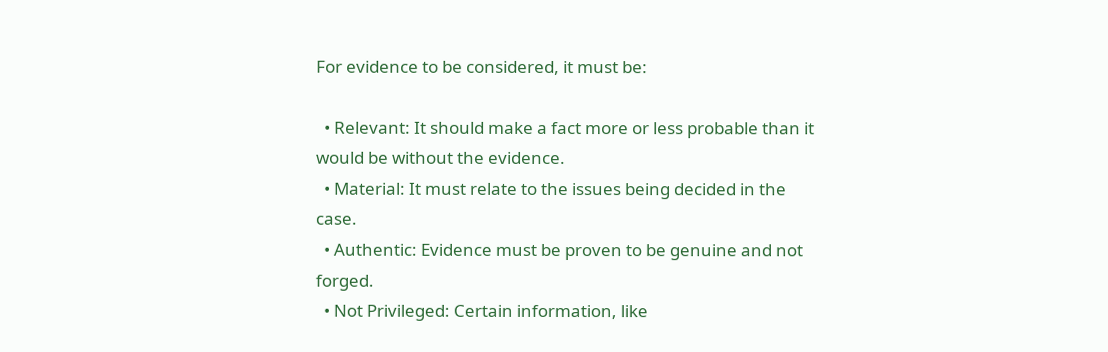For evidence to be considered, it must be:

  • Relevant: It should make a fact more or less probable than it would be without the evidence.
  • Material: It must relate to the issues being decided in the case.
  • Authentic: Evidence must be proven to be genuine and not forged.
  • Not Privileged: Certain information, like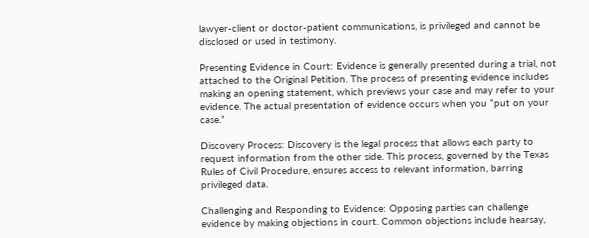lawyer-client or doctor-patient communications, is privileged and cannot be disclosed or used in testimony.

Presenting Evidence in Court: Evidence is generally presented during a trial, not attached to the Original Petition. The process of presenting evidence includes making an opening statement, which previews your case and may refer to your evidence. The actual presentation of evidence occurs when you “put on your case.”

Discovery Process: Discovery is the legal process that allows each party to request information from the other side. This process, governed by the Texas Rules of Civil Procedure, ensures access to relevant information, barring privileged data.

Challenging and Responding to Evidence: Opposing parties can challenge evidence by making objections in court. Common objections include hearsay,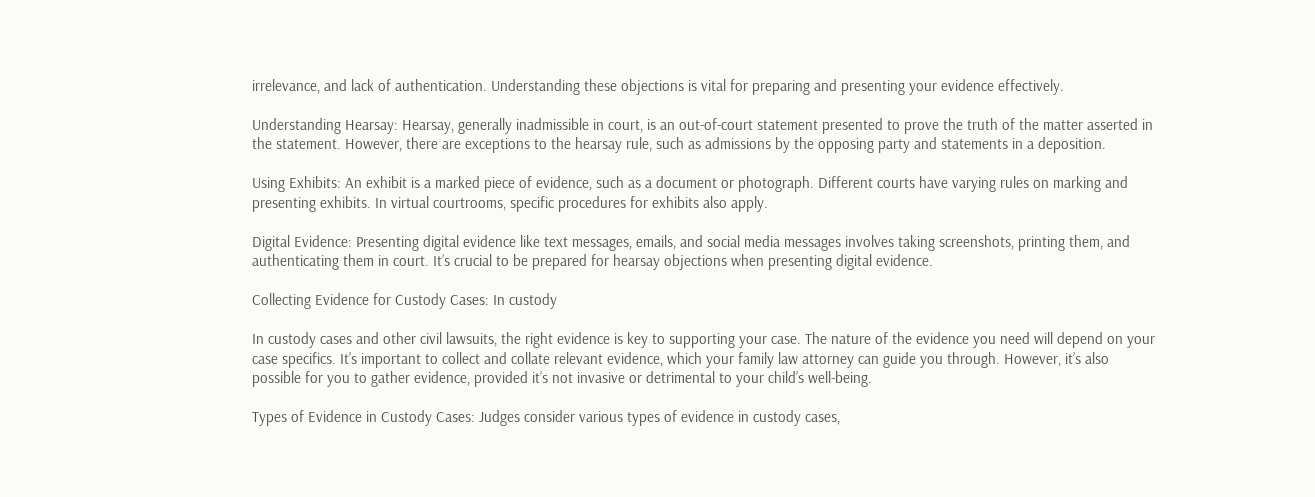irrelevance, and lack of authentication. Understanding these objections is vital for preparing and presenting your evidence effectively.

Understanding Hearsay: Hearsay, generally inadmissible in court, is an out-of-court statement presented to prove the truth of the matter asserted in the statement. However, there are exceptions to the hearsay rule, such as admissions by the opposing party and statements in a deposition.

Using Exhibits: An exhibit is a marked piece of evidence, such as a document or photograph. Different courts have varying rules on marking and presenting exhibits. In virtual courtrooms, specific procedures for exhibits also apply.

Digital Evidence: Presenting digital evidence like text messages, emails, and social media messages involves taking screenshots, printing them, and authenticating them in court. It’s crucial to be prepared for hearsay objections when presenting digital evidence.

Collecting Evidence for Custody Cases: In custody

In custody cases and other civil lawsuits, the right evidence is key to supporting your case. The nature of the evidence you need will depend on your case specifics. It’s important to collect and collate relevant evidence, which your family law attorney can guide you through. However, it’s also possible for you to gather evidence, provided it’s not invasive or detrimental to your child’s well-being.

Types of Evidence in Custody Cases: Judges consider various types of evidence in custody cases,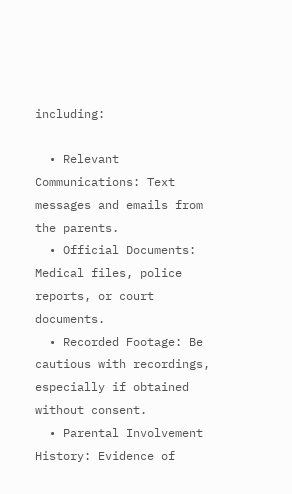including:

  • Relevant Communications: Text messages and emails from the parents.
  • Official Documents: Medical files, police reports, or court documents.
  • Recorded Footage: Be cautious with recordings, especially if obtained without consent.
  • Parental Involvement History: Evidence of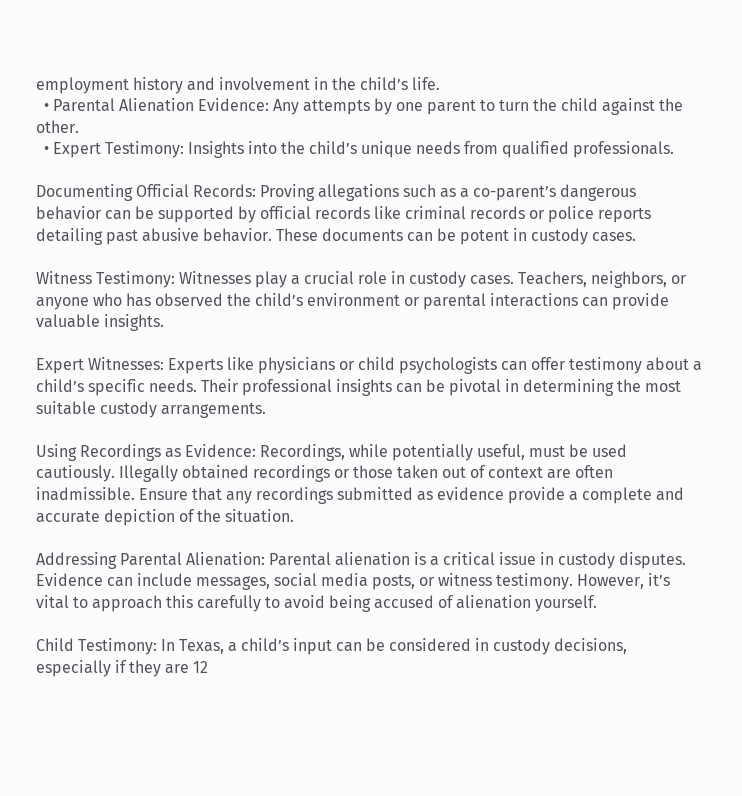employment history and involvement in the child’s life.
  • Parental Alienation Evidence: Any attempts by one parent to turn the child against the other.
  • Expert Testimony: Insights into the child’s unique needs from qualified professionals.

Documenting Official Records: Proving allegations such as a co-parent’s dangerous behavior can be supported by official records like criminal records or police reports detailing past abusive behavior. These documents can be potent in custody cases.

Witness Testimony: Witnesses play a crucial role in custody cases. Teachers, neighbors, or anyone who has observed the child’s environment or parental interactions can provide valuable insights.

Expert Witnesses: Experts like physicians or child psychologists can offer testimony about a child’s specific needs. Their professional insights can be pivotal in determining the most suitable custody arrangements.

Using Recordings as Evidence: Recordings, while potentially useful, must be used cautiously. Illegally obtained recordings or those taken out of context are often inadmissible. Ensure that any recordings submitted as evidence provide a complete and accurate depiction of the situation.

Addressing Parental Alienation: Parental alienation is a critical issue in custody disputes. Evidence can include messages, social media posts, or witness testimony. However, it’s vital to approach this carefully to avoid being accused of alienation yourself.

Child Testimony: In Texas, a child’s input can be considered in custody decisions, especially if they are 12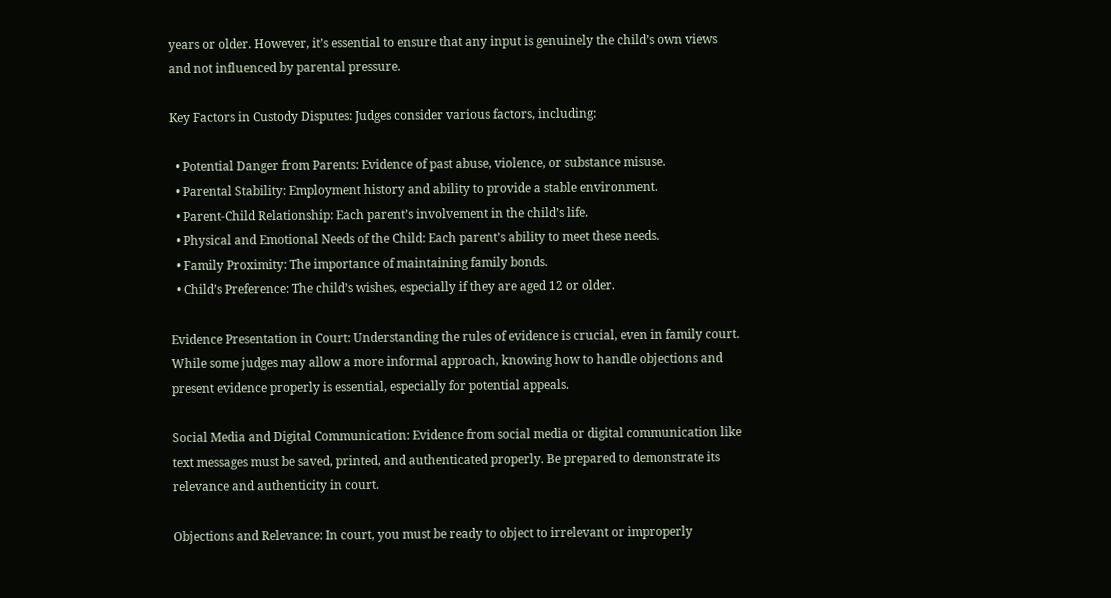years or older. However, it’s essential to ensure that any input is genuinely the child’s own views and not influenced by parental pressure.

Key Factors in Custody Disputes: Judges consider various factors, including:

  • Potential Danger from Parents: Evidence of past abuse, violence, or substance misuse.
  • Parental Stability: Employment history and ability to provide a stable environment.
  • Parent-Child Relationship: Each parent’s involvement in the child’s life.
  • Physical and Emotional Needs of the Child: Each parent’s ability to meet these needs.
  • Family Proximity: The importance of maintaining family bonds.
  • Child’s Preference: The child’s wishes, especially if they are aged 12 or older.

Evidence Presentation in Court: Understanding the rules of evidence is crucial, even in family court. While some judges may allow a more informal approach, knowing how to handle objections and present evidence properly is essential, especially for potential appeals.

Social Media and Digital Communication: Evidence from social media or digital communication like text messages must be saved, printed, and authenticated properly. Be prepared to demonstrate its relevance and authenticity in court.

Objections and Relevance: In court, you must be ready to object to irrelevant or improperly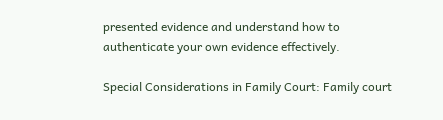presented evidence and understand how to authenticate your own evidence effectively.

Special Considerations in Family Court: Family court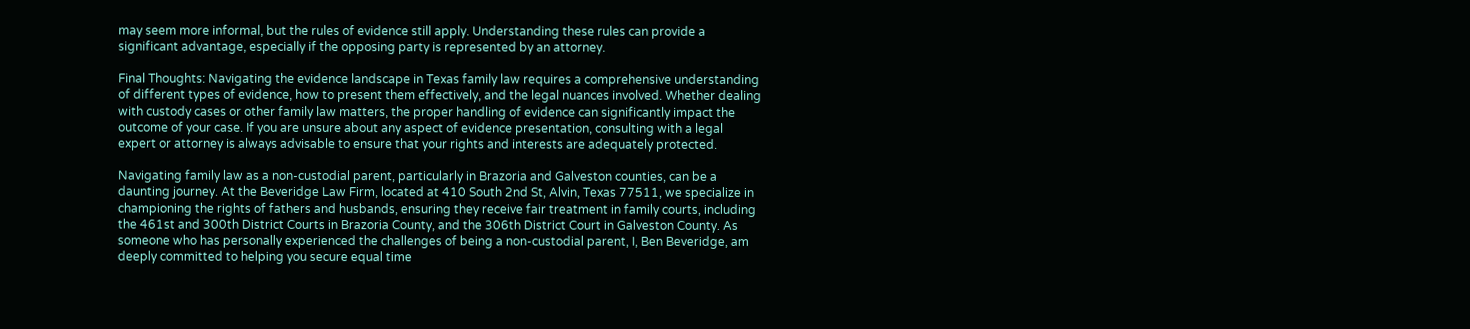may seem more informal, but the rules of evidence still apply. Understanding these rules can provide a significant advantage, especially if the opposing party is represented by an attorney.

Final Thoughts: Navigating the evidence landscape in Texas family law requires a comprehensive understanding of different types of evidence, how to present them effectively, and the legal nuances involved. Whether dealing with custody cases or other family law matters, the proper handling of evidence can significantly impact the outcome of your case. If you are unsure about any aspect of evidence presentation, consulting with a legal expert or attorney is always advisable to ensure that your rights and interests are adequately protected.

Navigating family law as a non-custodial parent, particularly in Brazoria and Galveston counties, can be a daunting journey. At the Beveridge Law Firm, located at 410 South 2nd St, Alvin, Texas 77511, we specialize in championing the rights of fathers and husbands, ensuring they receive fair treatment in family courts, including the 461st and 300th District Courts in Brazoria County, and the 306th District Court in Galveston County. As someone who has personally experienced the challenges of being a non-custodial parent, I, Ben Beveridge, am deeply committed to helping you secure equal time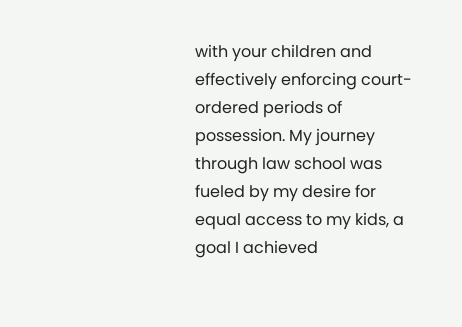with your children and effectively enforcing court-ordered periods of possession. My journey through law school was fueled by my desire for equal access to my kids, a goal I achieved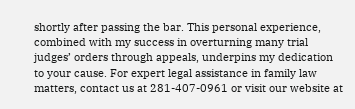shortly after passing the bar. This personal experience, combined with my success in overturning many trial judges’ orders through appeals, underpins my dedication to your cause. For expert legal assistance in family law matters, contact us at 281-407-0961 or visit our website at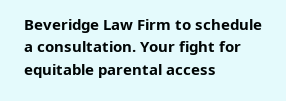Beveridge Law Firm to schedule a consultation. Your fight for equitable parental access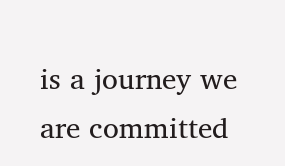is a journey we are committed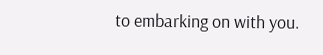to embarking on with you.